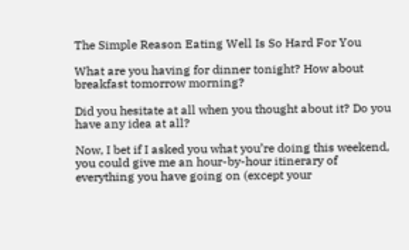The Simple Reason Eating Well Is So Hard For You

What are you having for dinner tonight? How about breakfast tomorrow morning?

Did you hesitate at all when you thought about it? Do you have any idea at all?

Now, I bet if I asked you what you’re doing this weekend, you could give me an hour-by-hour itinerary of everything you have going on (except your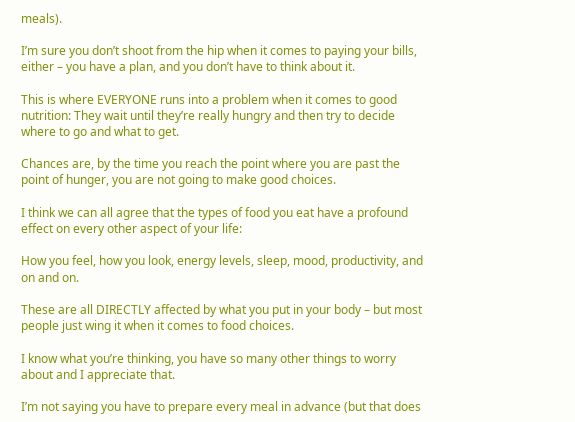meals).

I’m sure you don’t shoot from the hip when it comes to paying your bills, either – you have a plan, and you don’t have to think about it.

This is where EVERYONE runs into a problem when it comes to good nutrition: They wait until they’re really hungry and then try to decide where to go and what to get.

Chances are, by the time you reach the point where you are past the point of hunger, you are not going to make good choices.

I think we can all agree that the types of food you eat have a profound effect on every other aspect of your life:

How you feel, how you look, energy levels, sleep, mood, productivity, and on and on.

These are all DIRECTLY affected by what you put in your body – but most people just wing it when it comes to food choices.

I know what you’re thinking, you have so many other things to worry about and I appreciate that.

I’m not saying you have to prepare every meal in advance (but that does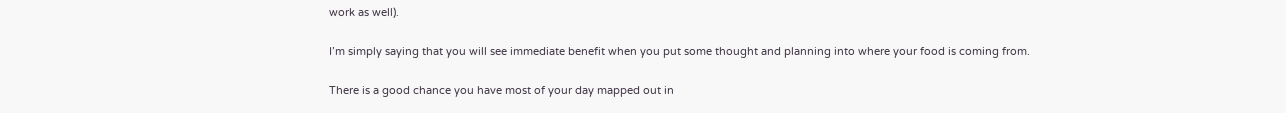work as well).

I’m simply saying that you will see immediate benefit when you put some thought and planning into where your food is coming from.

There is a good chance you have most of your day mapped out in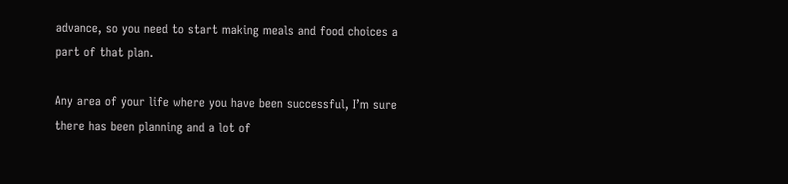advance, so you need to start making meals and food choices a part of that plan.

Any area of your life where you have been successful, I’m sure there has been planning and a lot of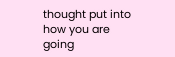thought put into how you are going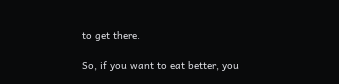to get there.

So, if you want to eat better, you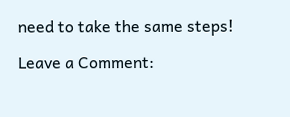need to take the same steps!

Leave a Comment: